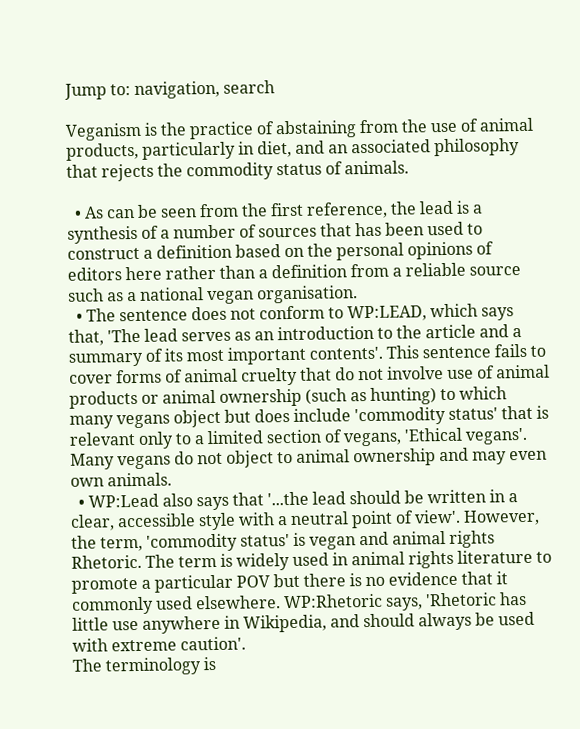Jump to: navigation, search

Veganism is the practice of abstaining from the use of animal products, particularly in diet, and an associated philosophy that rejects the commodity status of animals.

  • As can be seen from the first reference, the lead is a synthesis of a number of sources that has been used to construct a definition based on the personal opinions of editors here rather than a definition from a reliable source such as a national vegan organisation.
  • The sentence does not conform to WP:LEAD, which says that, 'The lead serves as an introduction to the article and a summary of its most important contents'. This sentence fails to cover forms of animal cruelty that do not involve use of animal products or animal ownership (such as hunting) to which many vegans object but does include 'commodity status' that is relevant only to a limited section of vegans, 'Ethical vegans'. Many vegans do not object to animal ownership and may even own animals.
  • WP:Lead also says that '...the lead should be written in a clear, accessible style with a neutral point of view'. However, the term, 'commodity status' is vegan and animal rights Rhetoric. The term is widely used in animal rights literature to promote a particular POV but there is no evidence that it commonly used elsewhere. WP:Rhetoric says, 'Rhetoric has little use anywhere in Wikipedia, and should always be used with extreme caution'.
The terminology is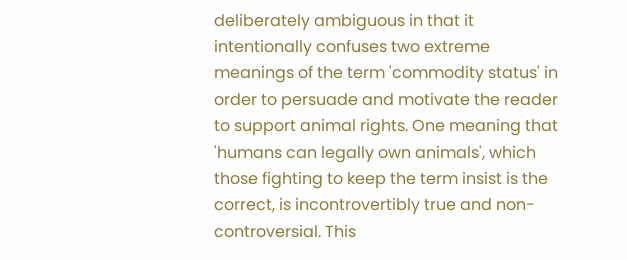deliberately ambiguous in that it intentionally confuses two extreme meanings of the term 'commodity status' in order to persuade and motivate the reader to support animal rights. One meaning that 'humans can legally own animals', which those fighting to keep the term insist is the correct, is incontrovertibly true and non-controversial. This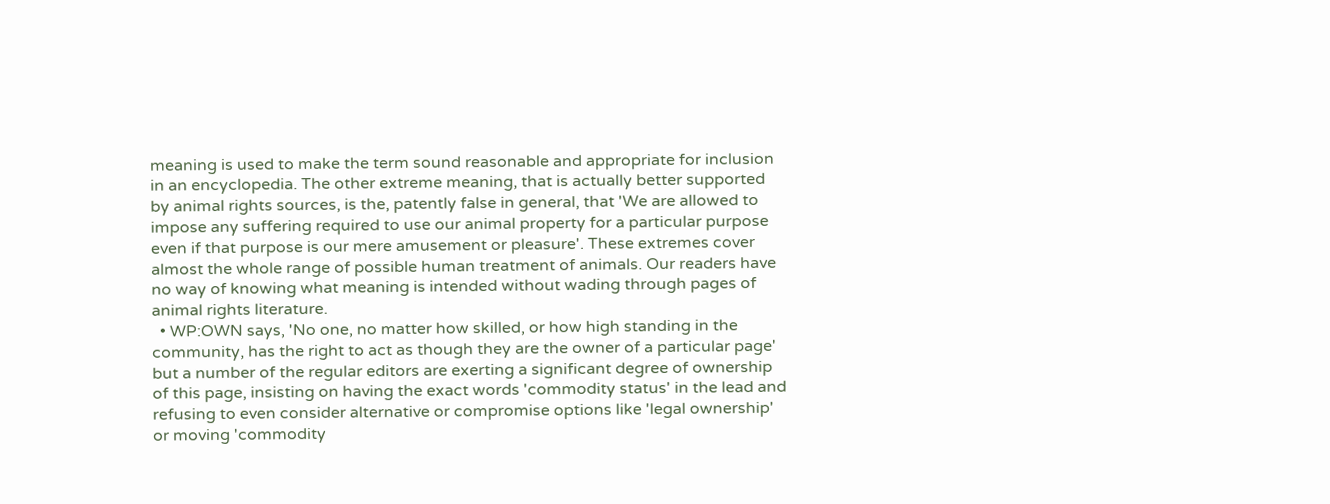meaning is used to make the term sound reasonable and appropriate for inclusion in an encyclopedia. The other extreme meaning, that is actually better supported by animal rights sources, is the, patently false in general, that 'We are allowed to impose any suffering required to use our animal property for a particular purpose even if that purpose is our mere amusement or pleasure'. These extremes cover almost the whole range of possible human treatment of animals. Our readers have no way of knowing what meaning is intended without wading through pages of animal rights literature.
  • WP:OWN says, 'No one, no matter how skilled, or how high standing in the community, has the right to act as though they are the owner of a particular page' but a number of the regular editors are exerting a significant degree of ownership of this page, insisting on having the exact words 'commodity status' in the lead and refusing to even consider alternative or compromise options like 'legal ownership' or moving 'commodity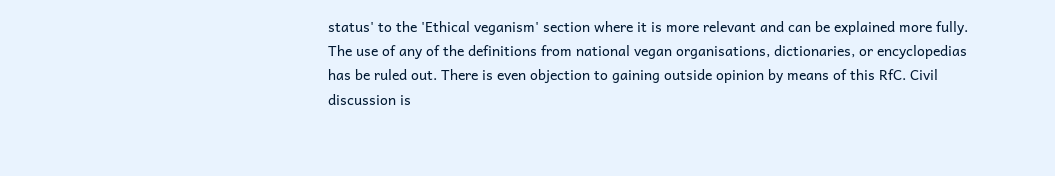status' to the 'Ethical veganism' section where it is more relevant and can be explained more fully. The use of any of the definitions from national vegan organisations, dictionaries, or encyclopedias has be ruled out. There is even objection to gaining outside opinion by means of this RfC. Civil discussion is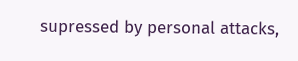supressed by personal attacks,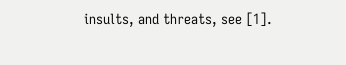insults, and threats, see [1].